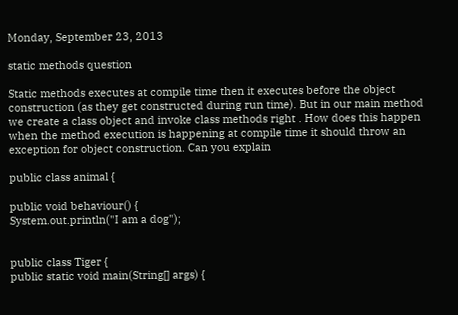Monday, September 23, 2013

static methods question

Static methods executes at compile time then it executes before the object construction (as they get constructed during run time). But in our main method we create a class object and invoke class methods right . How does this happen when the method execution is happening at compile time it should throw an exception for object construction. Can you explain

public class animal {

public void behaviour() {
System.out.println("I am a dog");


public class Tiger {
public static void main(String[] args) {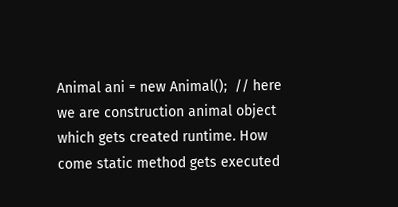Animal ani = new Animal();  // here we are construction animal object which gets created runtime. How come static method gets executed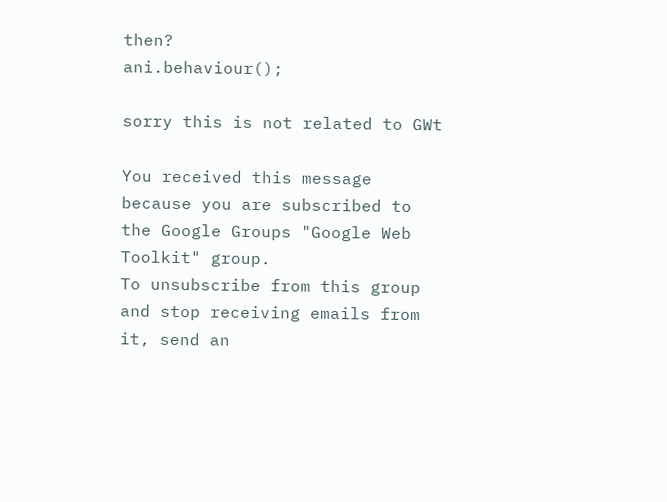then?                                         ani.behaviour();

sorry this is not related to GWt

You received this message because you are subscribed to the Google Groups "Google Web Toolkit" group.
To unsubscribe from this group and stop receiving emails from it, send an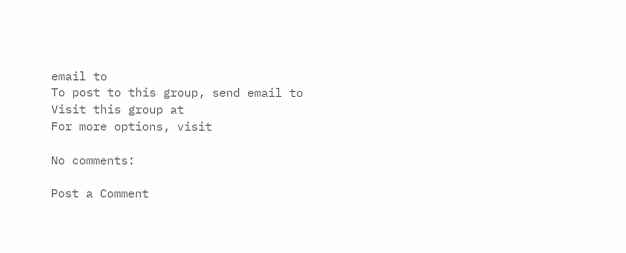email to
To post to this group, send email to
Visit this group at
For more options, visit

No comments:

Post a Comment